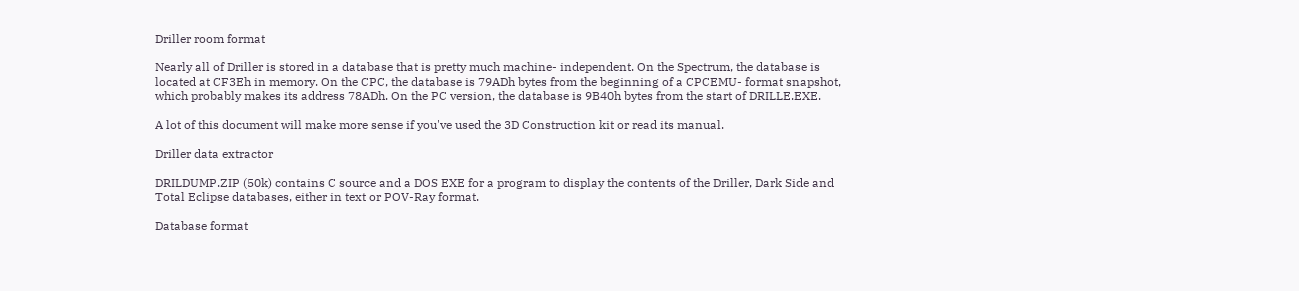Driller room format

Nearly all of Driller is stored in a database that is pretty much machine- independent. On the Spectrum, the database is located at CF3Eh in memory. On the CPC, the database is 79ADh bytes from the beginning of a CPCEMU- format snapshot, which probably makes its address 78ADh. On the PC version, the database is 9B40h bytes from the start of DRILLE.EXE.

A lot of this document will make more sense if you've used the 3D Construction kit or read its manual.

Driller data extractor

DRILDUMP.ZIP (50k) contains C source and a DOS EXE for a program to display the contents of the Driller, Dark Side and Total Eclipse databases, either in text or POV-Ray format.

Database format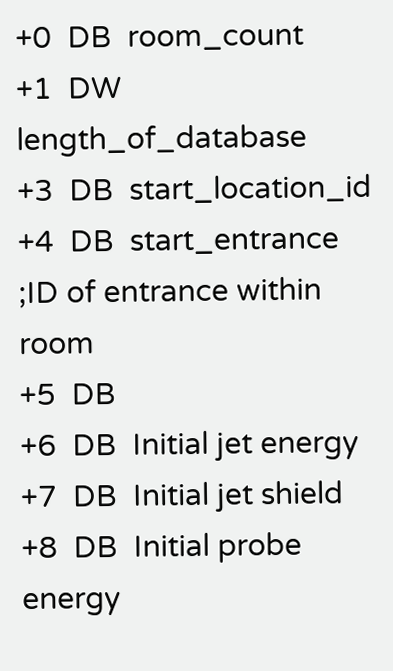+0  DB  room_count
+1  DW  length_of_database
+3  DB  start_location_id
+4  DB  start_entrance      ;ID of entrance within room
+5  DB
+6  DB  Initial jet energy
+7  DB  Initial jet shield
+8  DB  Initial probe energy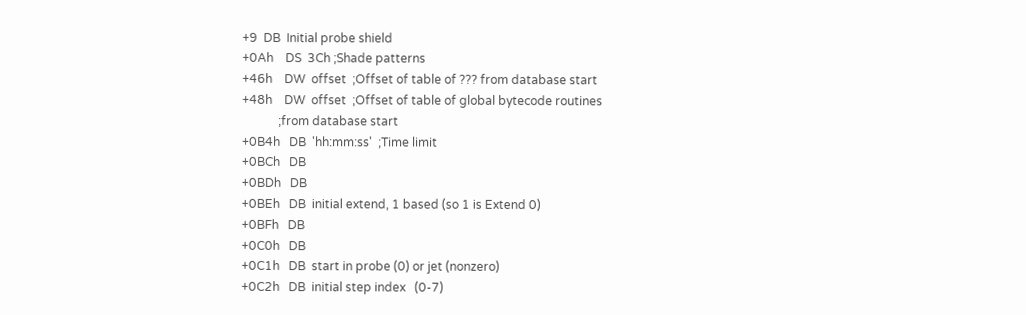+9  DB  Initial probe shield
+0Ah    DS  3Ch ;Shade patterns
+46h    DW  offset  ;Offset of table of ??? from database start
+48h    DW  offset  ;Offset of table of global bytecode routines
            ;from database start
+0B4h   DB  'hh:mm:ss'  ;Time limit
+0BCh   DB
+0BDh   DB
+0BEh   DB  initial extend, 1 based (so 1 is Extend 0)
+0BFh   DB
+0C0h   DB
+0C1h   DB  start in probe (0) or jet (nonzero)
+0C2h   DB  initial step index   (0-7)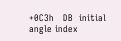+0C3h   DB  initial angle index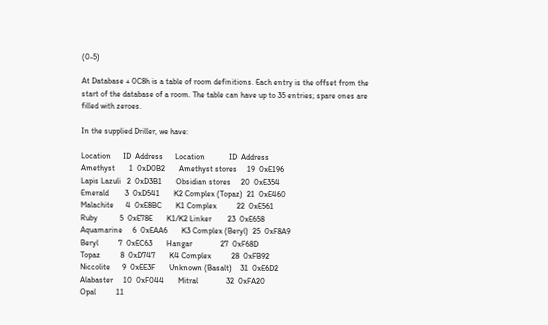(0-5)

At Database + 0C8h is a table of room definitions. Each entry is the offset from the start of the database of a room. The table can have up to 35 entries; spare ones are filled with zeroes.

In the supplied Driller, we have:

Location      ID  Address      Location            ID  Address
Amethyst       1  0xD0B2       Amethyst stores     19  0xE196
Lapis Lazuli   2  0xD3B1       Obsidian stores     20  0xE354
Emerald        3  0xD541       K2 Complex (Topaz)  21  0xE460
Malachite      4  0xE8BC       K1 Complex          22  0xE561
Ruby           5  0xE78E       K1/K2 Linker        23  0xE658
Aquamarine     6  0xEAA6       K3 Complex (Beryl)  25  0xF8A9
Beryl          7  0xEC63       Hangar              27  0xF68D
Topaz          8  0xD747       K4 Complex          28  0xFB92
Niccolite      9  0xEE3F       Unknown (Basalt)    31  0xE6D2
Alabaster     10  0xF044       Mitral              32  0xFA20
Opal          11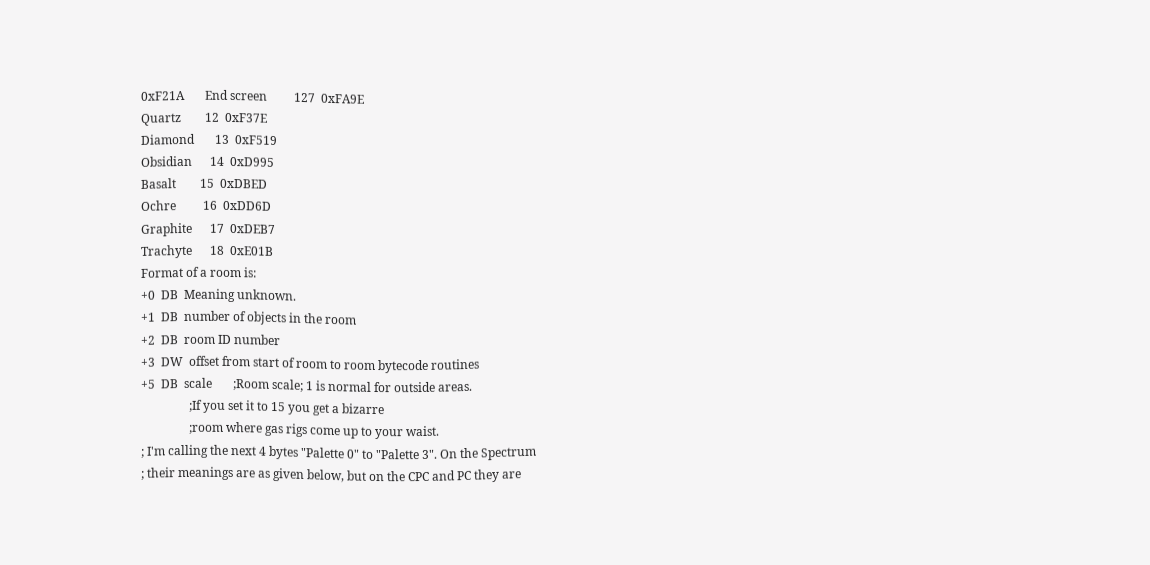0xF21A       End screen         127  0xFA9E
Quartz        12  0xF37E
Diamond       13  0xF519
Obsidian      14  0xD995
Basalt        15  0xDBED
Ochre         16  0xDD6D
Graphite      17  0xDEB7
Trachyte      18  0xE01B
Format of a room is:
+0  DB  Meaning unknown.
+1  DB  number of objects in the room
+2  DB  room ID number
+3  DW  offset from start of room to room bytecode routines
+5  DB  scale       ;Room scale; 1 is normal for outside areas.
                ;If you set it to 15 you get a bizarre
                ;room where gas rigs come up to your waist.
; I'm calling the next 4 bytes "Palette 0" to "Palette 3". On the Spectrum
; their meanings are as given below, but on the CPC and PC they are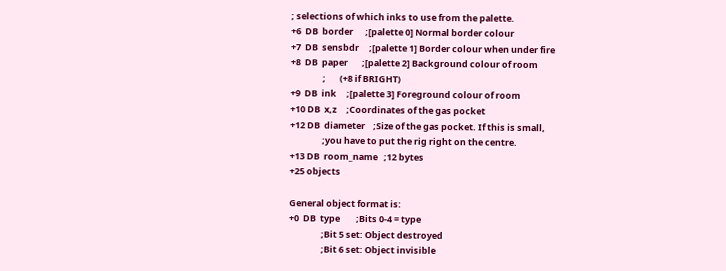; selections of which inks to use from the palette.
+6  DB  border      ;[palette 0] Normal border colour
+7  DB  sensbdr     ;[palette 1] Border colour when under fire
+8  DB  paper       ;[palette 2] Background colour of room
                ;       (+8 if BRIGHT)
+9  DB  ink     ;[palette 3] Foreground colour of room
+10 DB  x,z     ;Coordinates of the gas pocket
+12 DB  diameter    ;Size of the gas pocket. If this is small,
                ;you have to put the rig right on the centre.
+13 DB  room_name   ;12 bytes
+25 objects

General object format is:
+0  DB  type        ;Bits 0-4 = type
                ;Bit 5 set: Object destroyed
                ;Bit 6 set: Object invisible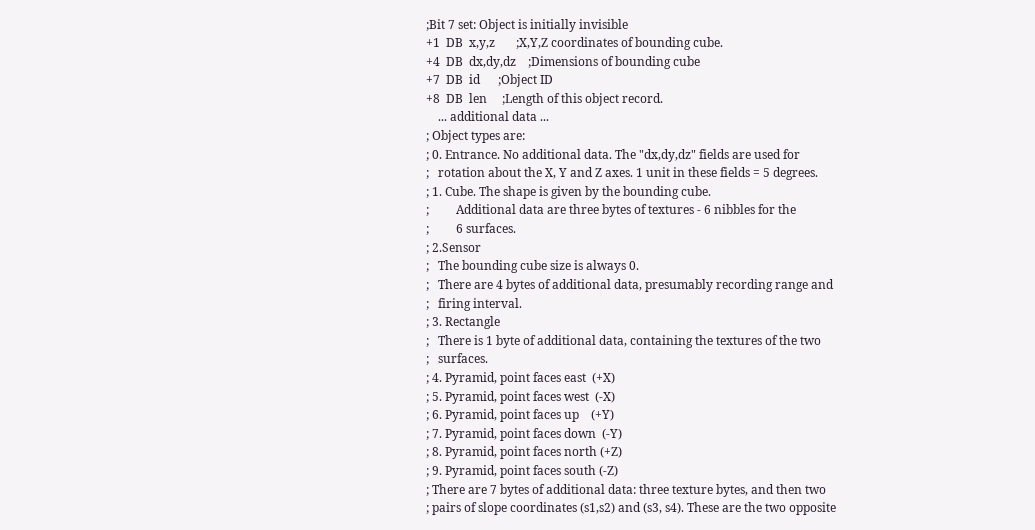;Bit 7 set: Object is initially invisible
+1  DB  x,y,z       ;X,Y,Z coordinates of bounding cube.
+4  DB  dx,dy,dz    ;Dimensions of bounding cube
+7  DB  id      ;Object ID
+8  DB  len     ;Length of this object record.
    ... additional data ...
; Object types are:
; 0. Entrance. No additional data. The "dx,dy,dz" fields are used for
;   rotation about the X, Y and Z axes. 1 unit in these fields = 5 degrees.
; 1. Cube. The shape is given by the bounding cube.
;         Additional data are three bytes of textures - 6 nibbles for the
;         6 surfaces.
; 2.Sensor
;   The bounding cube size is always 0.
;   There are 4 bytes of additional data, presumably recording range and
;   firing interval.
; 3. Rectangle
;   There is 1 byte of additional data, containing the textures of the two
;   surfaces.
; 4. Pyramid, point faces east  (+X)
; 5. Pyramid, point faces west  (-X)
; 6. Pyramid, point faces up    (+Y)
; 7. Pyramid, point faces down  (-Y)
; 8. Pyramid, point faces north (+Z)
; 9. Pyramid, point faces south (-Z)
; There are 7 bytes of additional data: three texture bytes, and then two
; pairs of slope coordinates (s1,s2) and (s3, s4). These are the two opposite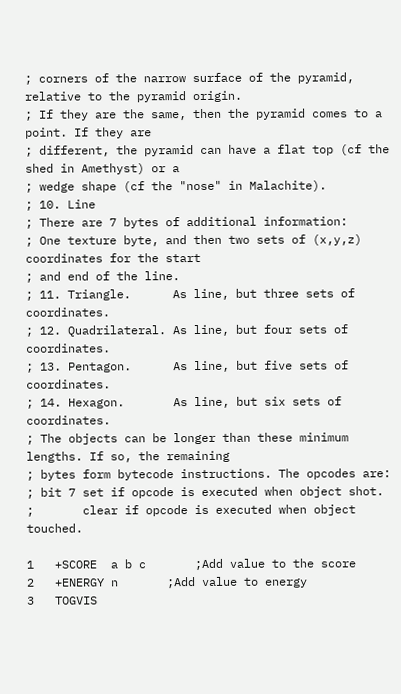; corners of the narrow surface of the pyramid, relative to the pyramid origin.
; If they are the same, then the pyramid comes to a point. If they are
; different, the pyramid can have a flat top (cf the shed in Amethyst) or a
; wedge shape (cf the "nose" in Malachite).
; 10. Line
; There are 7 bytes of additional information:
; One texture byte, and then two sets of (x,y,z) coordinates for the start
; and end of the line.
; 11. Triangle.      As line, but three sets of coordinates.
; 12. Quadrilateral. As line, but four sets of coordinates.
; 13. Pentagon.      As line, but five sets of coordinates.
; 14. Hexagon.       As line, but six sets of coordinates.
; The objects can be longer than these minimum lengths. If so, the remaining
; bytes form bytecode instructions. The opcodes are:
; bit 7 set if opcode is executed when object shot.
;       clear if opcode is executed when object touched.

1   +SCORE  a b c       ;Add value to the score
2   +ENERGY n       ;Add value to energy
3   TOGVIS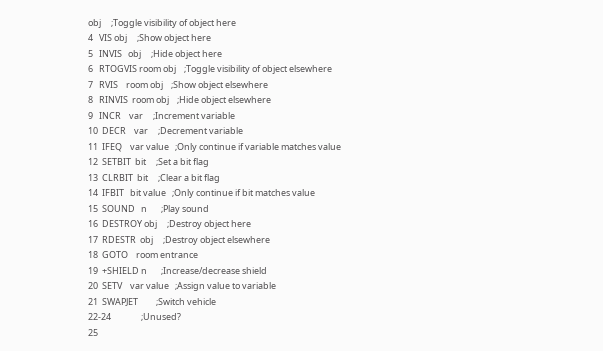obj     ;Toggle visibility of object here
4   VIS obj     ;Show object here
5   INVIS   obj     ;Hide object here
6   RTOGVIS room obj    ;Toggle visibility of object elsewhere
7   RVIS    room obj    ;Show object elsewhere
8   RINVIS  room obj    ;Hide object elsewhere
9   INCR    var     ;Increment variable
10  DECR    var     ;Decrement variable
11  IFEQ    var value   ;Only continue if variable matches value
12  SETBIT  bit     ;Set a bit flag
13  CLRBIT  bit     ;Clear a bit flag
14  IFBIT   bit value   ;Only continue if bit matches value
15  SOUND   n       ;Play sound
16  DESTROY obj     ;Destroy object here
17  RDESTR  obj     ;Destroy object elsewhere
18  GOTO    room entrance
19  +SHIELD n       ;Increase/decrease shield
20  SETV    var value   ;Assign value to variable
21  SWAPJET         ;Switch vehicle
22-24               ;Unused?
25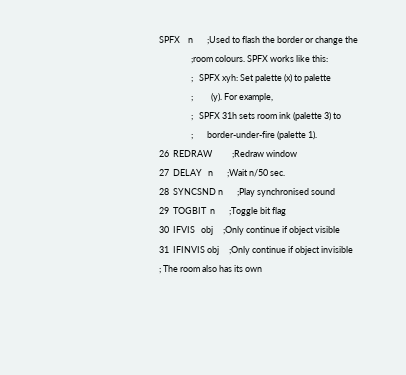SPFX    n       ;Used to flash the border or change the
                ;room colours. SPFX works like this:
                ;   SPFX xyh: Set palette (x) to palette
                ;         (y). For example,
                ;   SPFX 31h sets room ink (palette 3) to
                ;       border-under-fire (palette 1).
26  REDRAW          ;Redraw window
27  DELAY   n       ;Wait n/50 sec.
28  SYNCSND n       ;Play synchronised sound
29  TOGBIT  n       ;Toggle bit flag
30  IFVIS   obj     ;Only continue if object visible
31  IFINVIS obj     ;Only continue if object invisible
; The room also has its own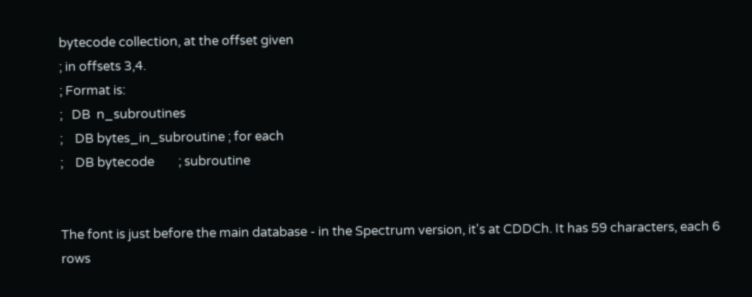bytecode collection, at the offset given
; in offsets 3,4.
; Format is:
;   DB  n_subroutines
;    DB bytes_in_subroutine ; for each
;    DB bytecode        ; subroutine


The font is just before the main database - in the Spectrum version, it's at CDDCh. It has 59 characters, each 6 rows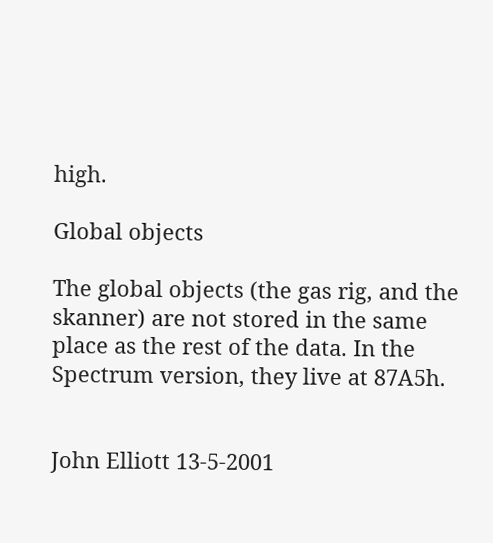high.

Global objects

The global objects (the gas rig, and the skanner) are not stored in the same place as the rest of the data. In the Spectrum version, they live at 87A5h.


John Elliott 13-5-2001